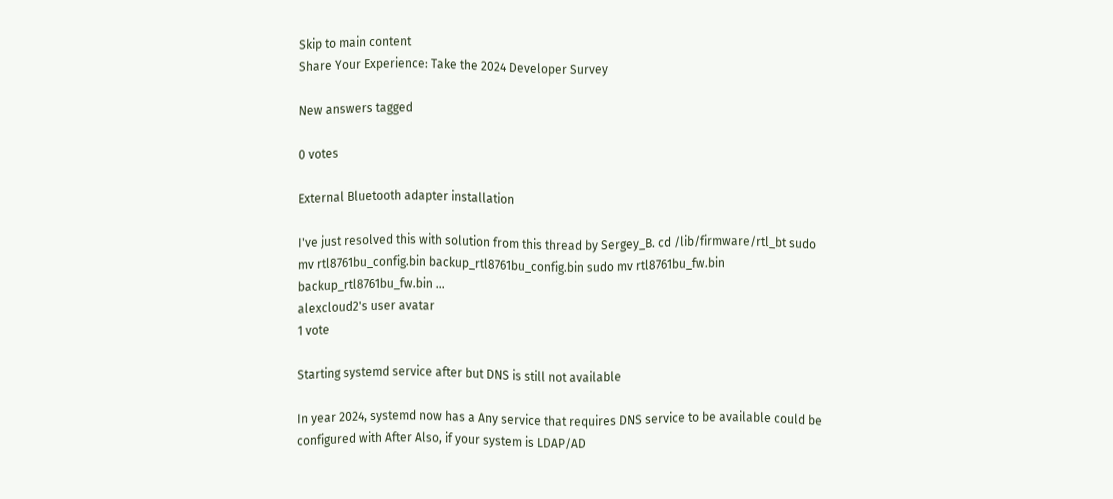Skip to main content
Share Your Experience: Take the 2024 Developer Survey

New answers tagged

0 votes

External Bluetooth adapter installation

I've just resolved this with solution from this thread by Sergey_B. cd /lib/firmware/rtl_bt sudo mv rtl8761bu_config.bin backup_rtl8761bu_config.bin sudo mv rtl8761bu_fw.bin backup_rtl8761bu_fw.bin ...
alexcloud2's user avatar
1 vote

Starting systemd service after but DNS is still not available

In year 2024, systemd now has a Any service that requires DNS service to be available could be configured with After Also, if your system is LDAP/AD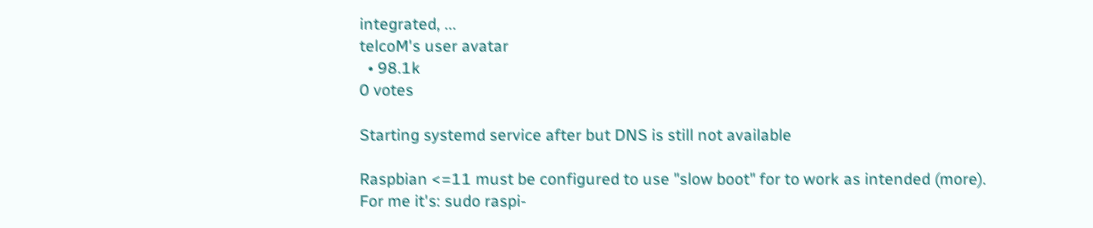integrated, ...
telcoM's user avatar
  • 98.1k
0 votes

Starting systemd service after but DNS is still not available

Raspbian <=11 must be configured to use "slow boot" for to work as intended (more). For me it's: sudo raspi-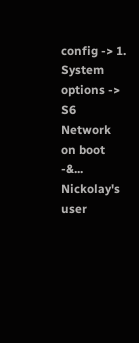config -> 1. System options -> S6 Network on boot -&...
Nickolay's user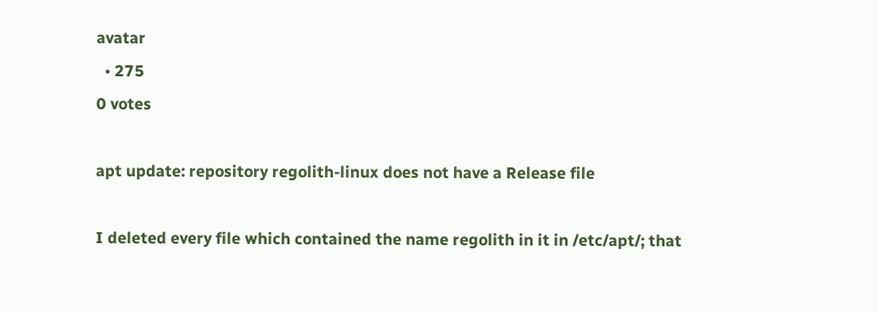avatar
  • 275
0 votes

apt update: repository regolith-linux does not have a Release file

I deleted every file which contained the name regolith in it in /etc/apt/; that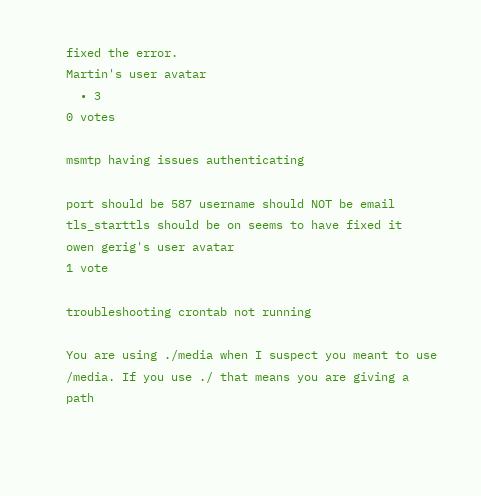fixed the error.
Martin's user avatar
  • 3
0 votes

msmtp having issues authenticating

port should be 587 username should NOT be email tls_starttls should be on seems to have fixed it
owen gerig's user avatar
1 vote

troubleshooting crontab not running

You are using ./media when I suspect you meant to use /media. If you use ./ that means you are giving a path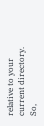relative to your current directory. So,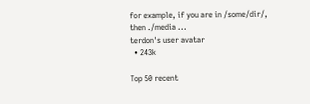for example, if you are in /some/dir/, then ./media ...
terdon's user avatar
  • 243k

Top 50 recent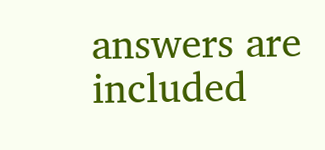answers are included